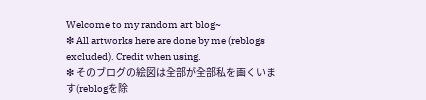Welcome to my random art blog~
❇ All artworks here are done by me (reblogs excluded). Credit when using.
❇ そのブログの絵図は全部が全部私を画くいます(reblogを除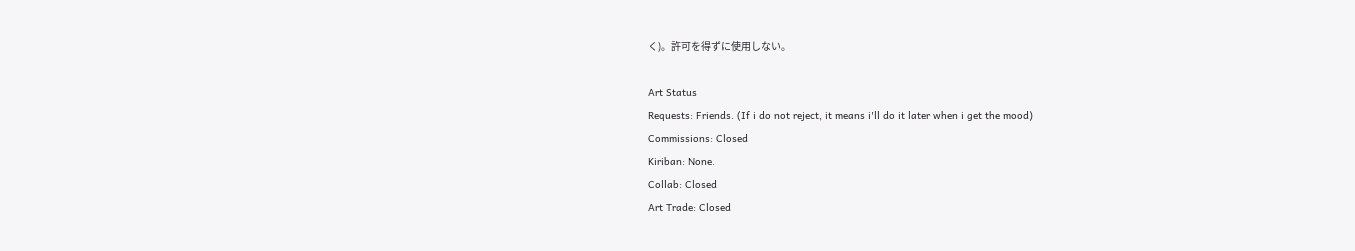く)。許可を得ずに使用しない。

Art Status
Requests: Friends. (If i do not reject, it means i'll do it later when i get the mood)
Commissions: Closed
Kiriban: None.
Collab: Closed
Art Trade: Closed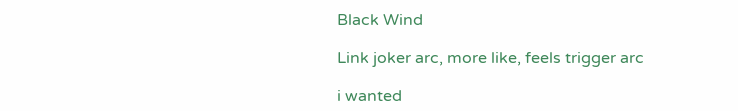Black Wind

Link joker arc, more like, feels trigger arc

i wanted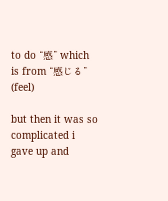to do “感” which is from “感じる” (feel)

but then it was so complicated i gave up and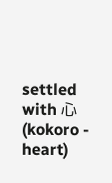settled with 心 (kokoro - heart)